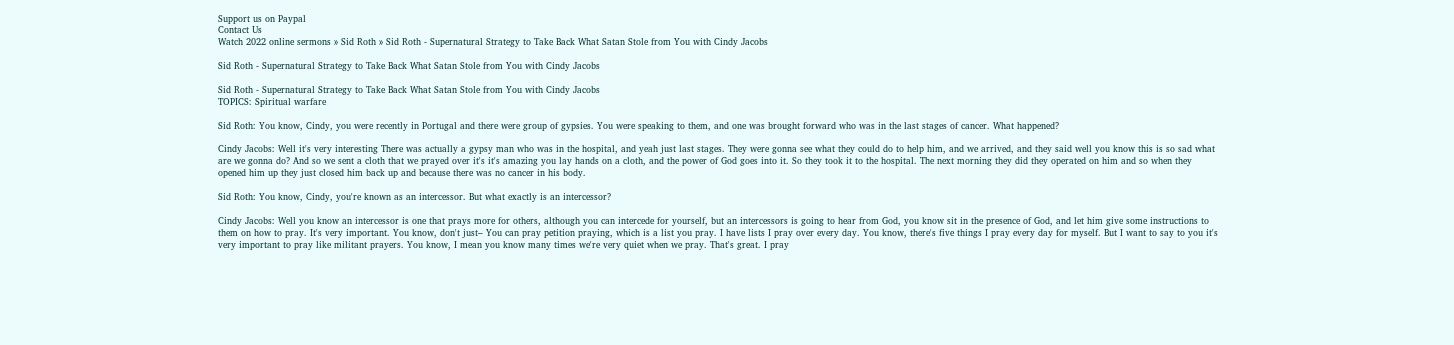Support us on Paypal
Contact Us
Watch 2022 online sermons » Sid Roth » Sid Roth - Supernatural Strategy to Take Back What Satan Stole from You with Cindy Jacobs

Sid Roth - Supernatural Strategy to Take Back What Satan Stole from You with Cindy Jacobs

Sid Roth - Supernatural Strategy to Take Back What Satan Stole from You with Cindy Jacobs
TOPICS: Spiritual warfare

Sid Roth: You know, Cindy, you were recently in Portugal and there were group of gypsies. You were speaking to them, and one was brought forward who was in the last stages of cancer. What happened?

Cindy Jacobs: Well it's very interesting There was actually a gypsy man who was in the hospital, and yeah just last stages. They were gonna see what they could do to help him, and we arrived, and they said well you know this is so sad what are we gonna do? And so we sent a cloth that we prayed over it's it's amazing you lay hands on a cloth, and the power of God goes into it. So they took it to the hospital. The next morning they did they operated on him and so when they opened him up they just closed him back up and because there was no cancer in his body.

Sid Roth: You know, Cindy, you're known as an intercessor. But what exactly is an intercessor?

Cindy Jacobs: Well you know an intercessor is one that prays more for others, although you can intercede for yourself, but an intercessors is going to hear from God, you know sit in the presence of God, and let him give some instructions to them on how to pray. It's very important. You know, don't just– You can pray petition praying, which is a list you pray. I have lists I pray over every day. You know, there's five things I pray every day for myself. But I want to say to you it's very important to pray like militant prayers. You know, I mean you know many times we're very quiet when we pray. That's great. I pray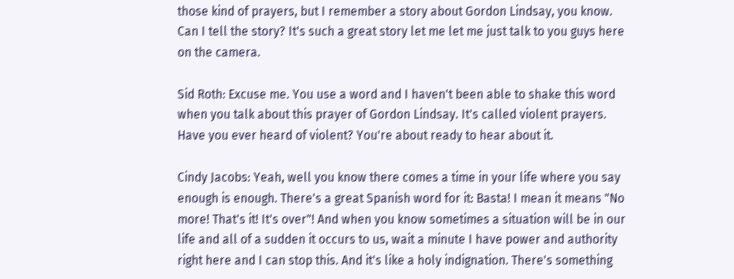those kind of prayers, but I remember a story about Gordon Lindsay, you know. Can I tell the story? It's such a great story let me let me just talk to you guys here on the camera.

Sid Roth: Excuse me. You use a word and I haven't been able to shake this word when you talk about this prayer of Gordon Lindsay. It's called violent prayers. Have you ever heard of violent? You're about ready to hear about it.

Cindy Jacobs: Yeah, well you know there comes a time in your life where you say enough is enough. There's a great Spanish word for it: Basta! I mean it means "No more! That's it! It's over"! And when you know sometimes a situation will be in our life and all of a sudden it occurs to us, wait a minute I have power and authority right here and I can stop this. And it's like a holy indignation. There's something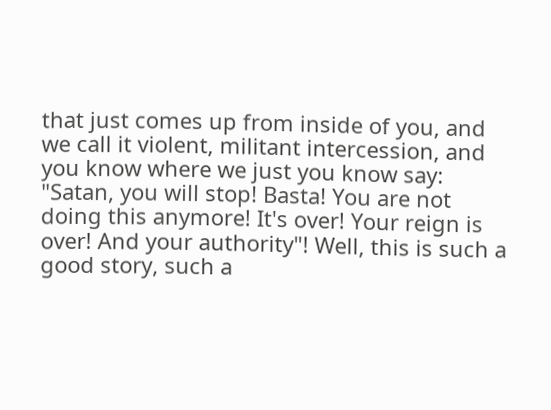that just comes up from inside of you, and we call it violent, militant intercession, and you know where we just you know say: "Satan, you will stop! Basta! You are not doing this anymore! It's over! Your reign is over! And your authority"! Well, this is such a good story, such a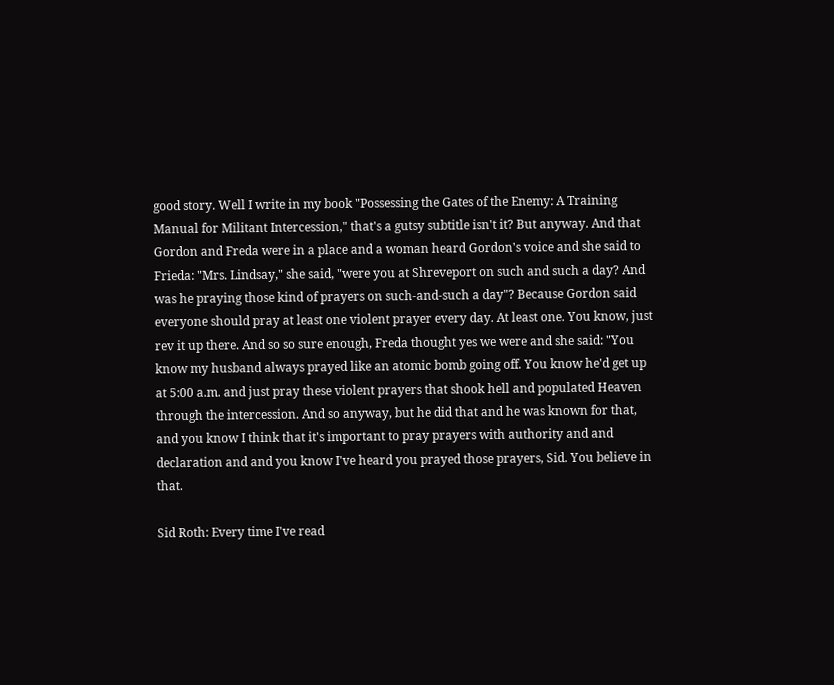good story. Well I write in my book "Possessing the Gates of the Enemy: A Training Manual for Militant Intercession," that's a gutsy subtitle isn't it? But anyway. And that Gordon and Freda were in a place and a woman heard Gordon's voice and she said to Frieda: "Mrs. Lindsay," she said, "were you at Shreveport on such and such a day? And was he praying those kind of prayers on such-and-such a day"? Because Gordon said everyone should pray at least one violent prayer every day. At least one. You know, just rev it up there. And so so sure enough, Freda thought yes we were and she said: "You know my husband always prayed like an atomic bomb going off. You know he'd get up at 5:00 a.m. and just pray these violent prayers that shook hell and populated Heaven through the intercession. And so anyway, but he did that and he was known for that, and you know I think that it's important to pray prayers with authority and and declaration and and you know I've heard you prayed those prayers, Sid. You believe in that.

Sid Roth: Every time I've read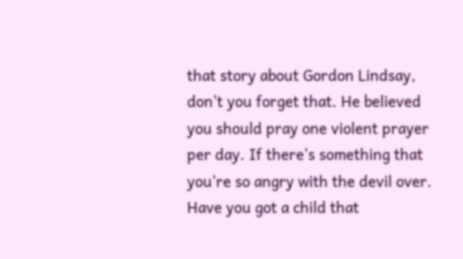that story about Gordon Lindsay, don't you forget that. He believed you should pray one violent prayer per day. If there's something that you're so angry with the devil over. Have you got a child that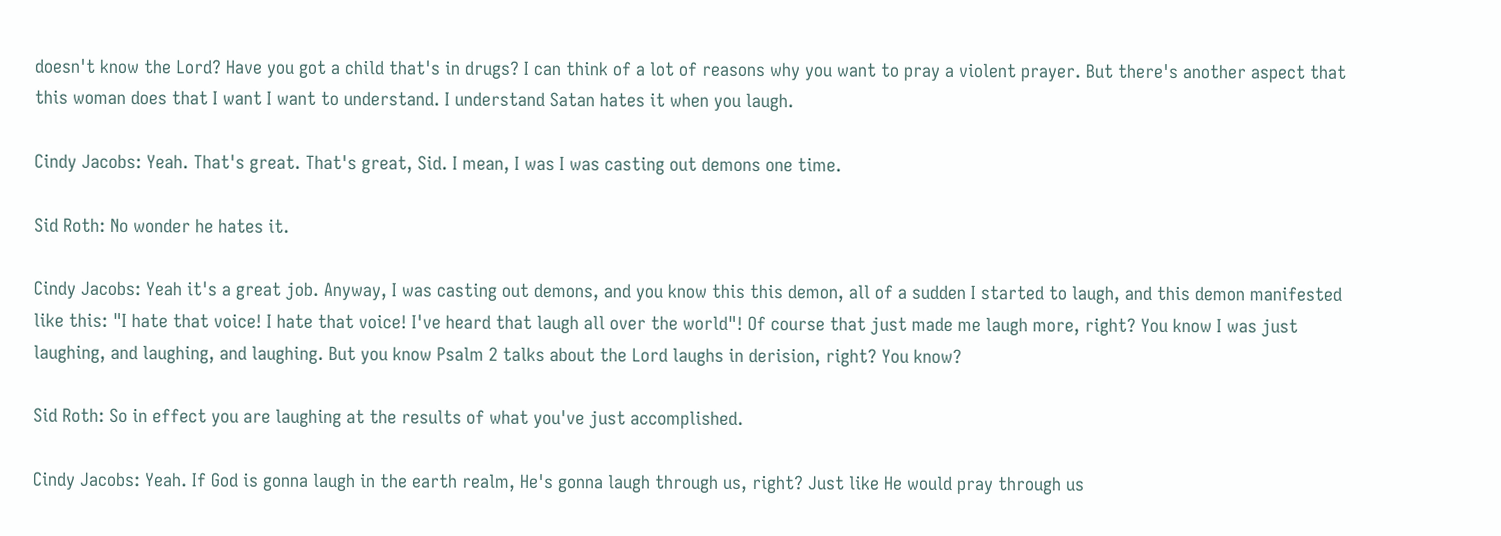doesn't know the Lord? Have you got a child that's in drugs? I can think of a lot of reasons why you want to pray a violent prayer. But there's another aspect that this woman does that I want I want to understand. I understand Satan hates it when you laugh.

Cindy Jacobs: Yeah. That's great. That's great, Sid. I mean, I was I was casting out demons one time.

Sid Roth: No wonder he hates it.

Cindy Jacobs: Yeah it's a great job. Anyway, I was casting out demons, and you know this this demon, all of a sudden I started to laugh, and this demon manifested like this: "I hate that voice! I hate that voice! I've heard that laugh all over the world"! Of course that just made me laugh more, right? You know I was just laughing, and laughing, and laughing. But you know Psalm 2 talks about the Lord laughs in derision, right? You know?

Sid Roth: So in effect you are laughing at the results of what you've just accomplished.

Cindy Jacobs: Yeah. If God is gonna laugh in the earth realm, He's gonna laugh through us, right? Just like He would pray through us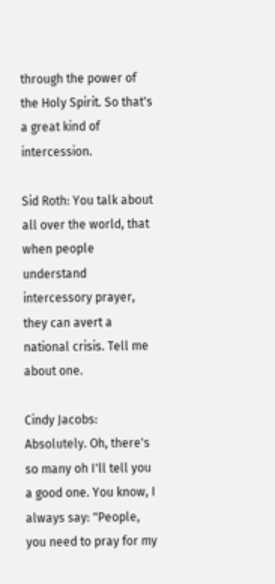through the power of the Holy Spirit. So that's a great kind of intercession.

Sid Roth: You talk about all over the world, that when people understand intercessory prayer, they can avert a national crisis. Tell me about one.

Cindy Jacobs: Absolutely. Oh, there's so many oh I'll tell you a good one. You know, I always say: "People, you need to pray for my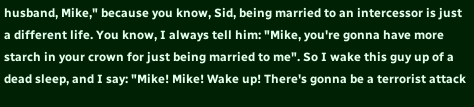husband, Mike," because you know, Sid, being married to an intercessor is just a different life. You know, I always tell him: "Mike, you're gonna have more starch in your crown for just being married to me". So I wake this guy up of a dead sleep, and I say: "Mike! Mike! Wake up! There's gonna be a terrorist attack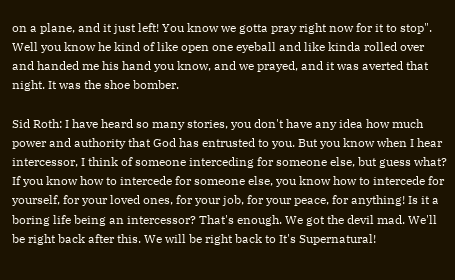on a plane, and it just left! You know we gotta pray right now for it to stop". Well you know he kind of like open one eyeball and like kinda rolled over and handed me his hand you know, and we prayed, and it was averted that night. It was the shoe bomber.

Sid Roth: I have heard so many stories, you don't have any idea how much power and authority that God has entrusted to you. But you know when I hear intercessor, I think of someone interceding for someone else, but guess what? If you know how to intercede for someone else, you know how to intercede for yourself, for your loved ones, for your job, for your peace, for anything! Is it a boring life being an intercessor? That's enough. We got the devil mad. We'll be right back after this. We will be right back to It's Supernatural!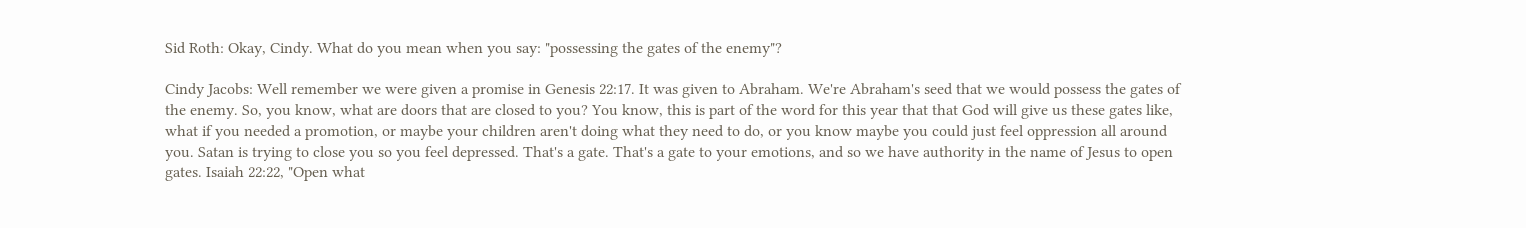Sid Roth: Okay, Cindy. What do you mean when you say: "possessing the gates of the enemy"?

Cindy Jacobs: Well remember we were given a promise in Genesis 22:17. It was given to Abraham. We're Abraham's seed that we would possess the gates of the enemy. So, you know, what are doors that are closed to you? You know, this is part of the word for this year that that God will give us these gates like, what if you needed a promotion, or maybe your children aren't doing what they need to do, or you know maybe you could just feel oppression all around you. Satan is trying to close you so you feel depressed. That's a gate. That's a gate to your emotions, and so we have authority in the name of Jesus to open gates. Isaiah 22:22, "Open what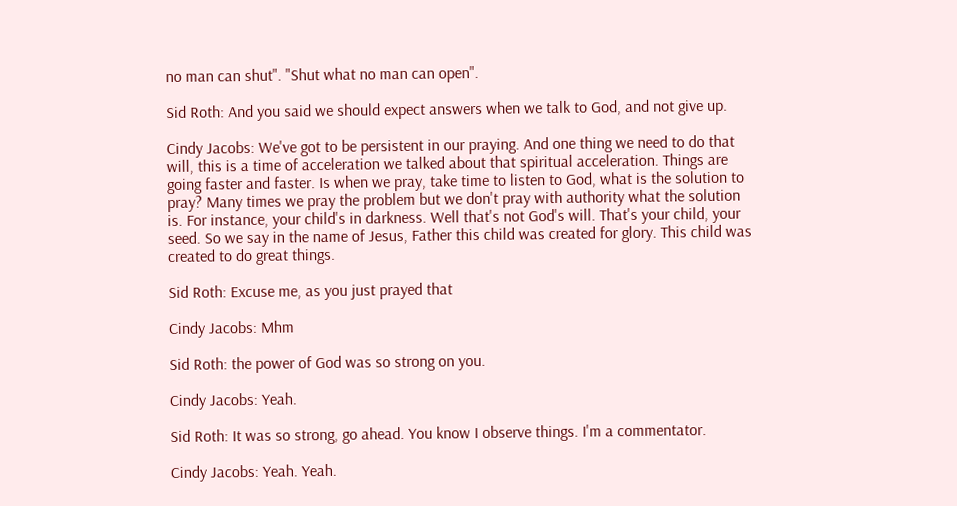no man can shut". "Shut what no man can open".

Sid Roth: And you said we should expect answers when we talk to God, and not give up.

Cindy Jacobs: We've got to be persistent in our praying. And one thing we need to do that will, this is a time of acceleration we talked about that spiritual acceleration. Things are going faster and faster. Is when we pray, take time to listen to God, what is the solution to pray? Many times we pray the problem but we don't pray with authority what the solution is. For instance, your child's in darkness. Well that's not God's will. That's your child, your seed. So we say in the name of Jesus, Father this child was created for glory. This child was created to do great things.

Sid Roth: Excuse me, as you just prayed that

Cindy Jacobs: Mhm

Sid Roth: the power of God was so strong on you.

Cindy Jacobs: Yeah.

Sid Roth: It was so strong, go ahead. You know I observe things. I'm a commentator.

Cindy Jacobs: Yeah. Yeah.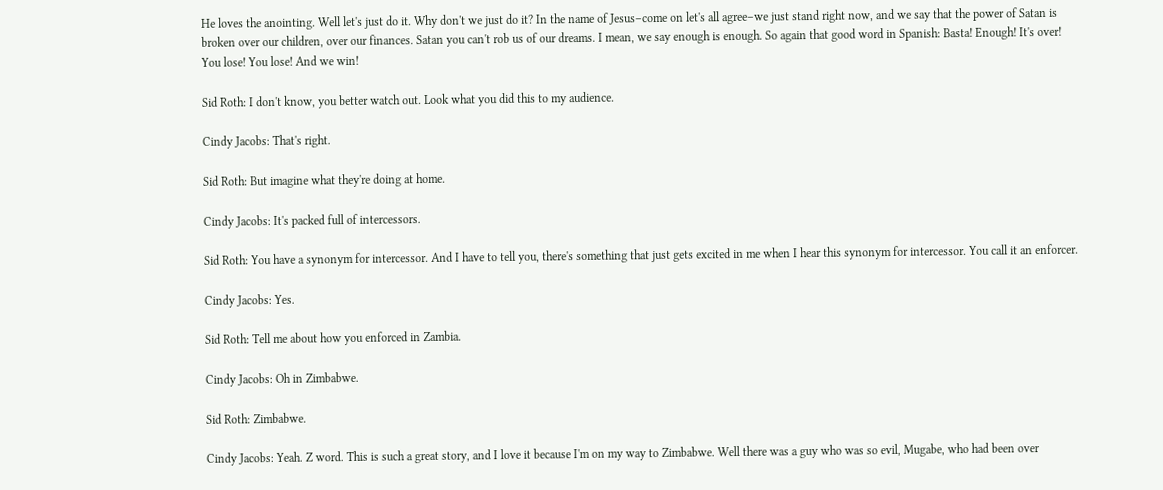He loves the anointing. Well let's just do it. Why don't we just do it? In the name of Jesus–come on let's all agree–we just stand right now, and we say that the power of Satan is broken over our children, over our finances. Satan you can't rob us of our dreams. I mean, we say enough is enough. So again that good word in Spanish: Basta! Enough! It's over! You lose! You lose! And we win!

Sid Roth: I don't know, you better watch out. Look what you did this to my audience.

Cindy Jacobs: That's right.

Sid Roth: But imagine what they're doing at home.

Cindy Jacobs: It's packed full of intercessors.

Sid Roth: You have a synonym for intercessor. And I have to tell you, there's something that just gets excited in me when I hear this synonym for intercessor. You call it an enforcer.

Cindy Jacobs: Yes.

Sid Roth: Tell me about how you enforced in Zambia.

Cindy Jacobs: Oh in Zimbabwe.

Sid Roth: Zimbabwe.

Cindy Jacobs: Yeah. Z word. This is such a great story, and I love it because I'm on my way to Zimbabwe. Well there was a guy who was so evil, Mugabe, who had been over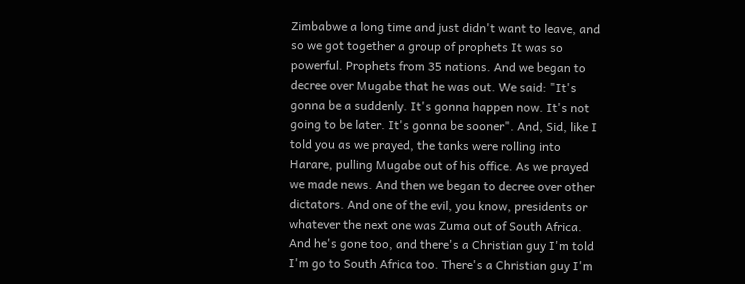Zimbabwe a long time and just didn't want to leave, and so we got together a group of prophets It was so powerful. Prophets from 35 nations. And we began to decree over Mugabe that he was out. We said: "It's gonna be a suddenly. It's gonna happen now. It's not going to be later. It's gonna be sooner". And, Sid, like I told you as we prayed, the tanks were rolling into Harare, pulling Mugabe out of his office. As we prayed we made news. And then we began to decree over other dictators. And one of the evil, you know, presidents or whatever the next one was Zuma out of South Africa. And he's gone too, and there's a Christian guy I'm told I'm go to South Africa too. There's a Christian guy I'm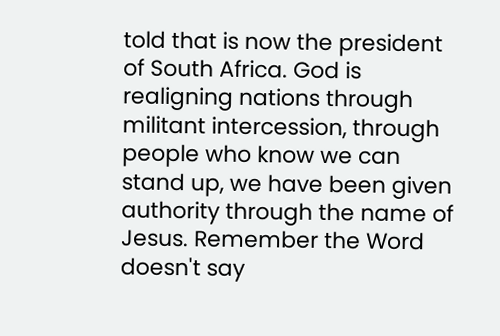told that is now the president of South Africa. God is realigning nations through militant intercession, through people who know we can stand up, we have been given authority through the name of Jesus. Remember the Word doesn't say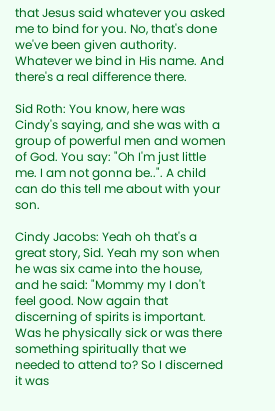that Jesus said whatever you asked me to bind for you. No, that's done we've been given authority. Whatever we bind in His name. And there's a real difference there.

Sid Roth: You know, here was Cindy's saying, and she was with a group of powerful men and women of God. You say: "Oh I'm just little me. I am not gonna be..". A child can do this tell me about with your son.

Cindy Jacobs: Yeah oh that's a great story, Sid. Yeah my son when he was six came into the house, and he said: "Mommy my I don't feel good. Now again that discerning of spirits is important. Was he physically sick or was there something spiritually that we needed to attend to? So I discerned it was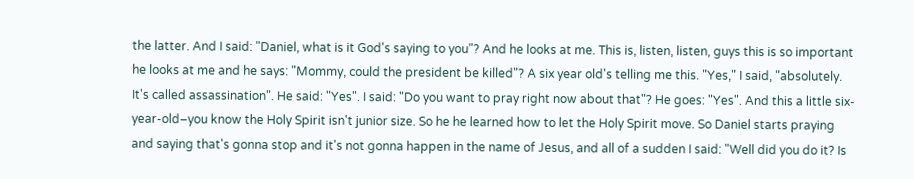the latter. And I said: "Daniel, what is it God's saying to you"? And he looks at me. This is, listen, listen, guys this is so important he looks at me and he says: "Mommy, could the president be killed"? A six year old's telling me this. "Yes," I said, "absolutely. It's called assassination". He said: "Yes". I said: "Do you want to pray right now about that"? He goes: "Yes". And this a little six-year-old–you know the Holy Spirit isn't junior size. So he he learned how to let the Holy Spirit move. So Daniel starts praying and saying that's gonna stop and it's not gonna happen in the name of Jesus, and all of a sudden I said: "Well did you do it? Is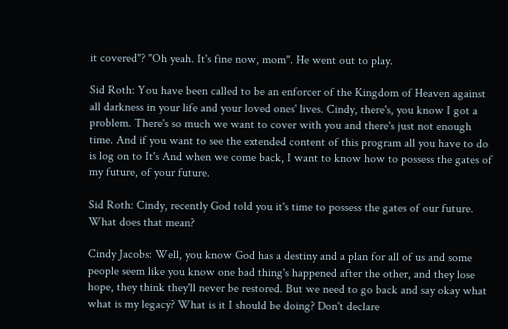it covered"? "Oh yeah. It's fine now, mom". He went out to play.

Sid Roth: You have been called to be an enforcer of the Kingdom of Heaven against all darkness in your life and your loved ones' lives. Cindy, there's, you know I got a problem. There's so much we want to cover with you and there's just not enough time. And if you want to see the extended content of this program all you have to do is log on to It's And when we come back, I want to know how to possess the gates of my future, of your future.

Sid Roth: Cindy, recently God told you it's time to possess the gates of our future. What does that mean?

Cindy Jacobs: Well, you know God has a destiny and a plan for all of us and some people seem like you know one bad thing's happened after the other, and they lose hope, they think they'll never be restored. But we need to go back and say okay what what is my legacy? What is it I should be doing? Don't declare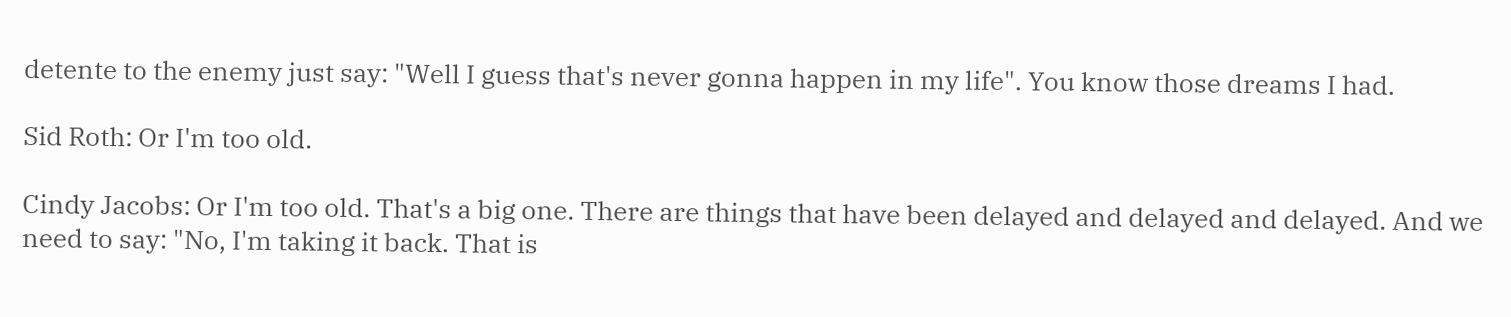detente to the enemy just say: "Well I guess that's never gonna happen in my life". You know those dreams I had.

Sid Roth: Or I'm too old.

Cindy Jacobs: Or I'm too old. That's a big one. There are things that have been delayed and delayed and delayed. And we need to say: "No, I'm taking it back. That is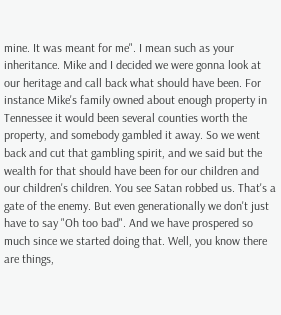mine. It was meant for me". I mean such as your inheritance. Mike and I decided we were gonna look at our heritage and call back what should have been. For instance Mike's family owned about enough property in Tennessee it would been several counties worth the property, and somebody gambled it away. So we went back and cut that gambling spirit, and we said but the wealth for that should have been for our children and our children's children. You see Satan robbed us. That's a gate of the enemy. But even generationally we don't just have to say "Oh too bad". And we have prospered so much since we started doing that. Well, you know there are things,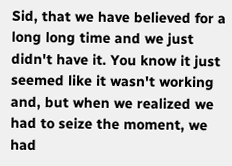Sid, that we have believed for a long long time and we just didn't have it. You know it just seemed like it wasn't working and, but when we realized we had to seize the moment, we had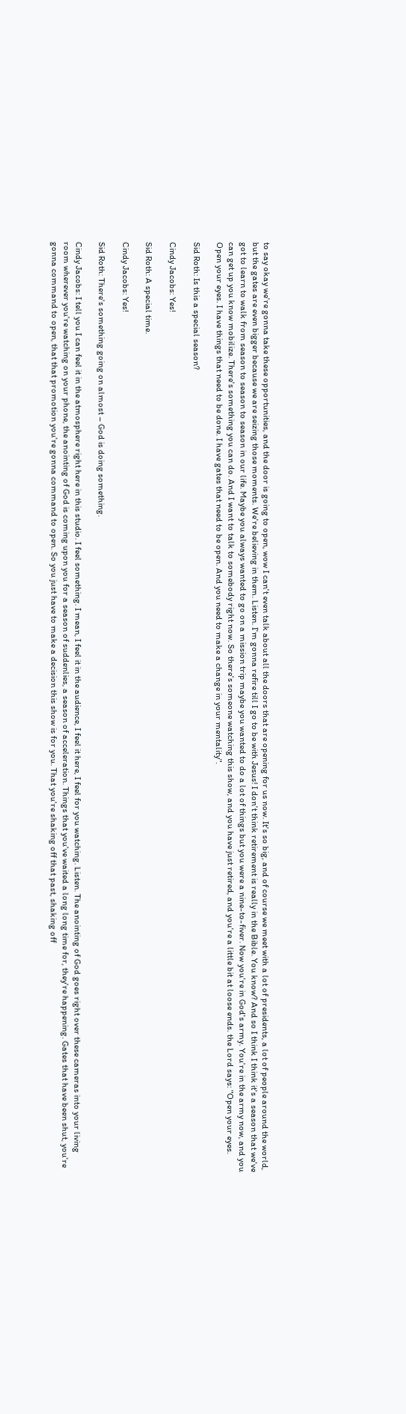to say okay we're gonna take these opportunities, and the door is going to open, wow I can't even talk about all the doors that are opening for us now. It's so big, and of course we meet with a lot of presidents, a lot of people around the world, but the gates are even bigger because we are seizing those moments. We're believing in them. Listen. I'm gonna refire till I go to be with Jesus! I don't think retirement is really in the Bible. You know? And so I think I think it's a season that we've got to learn to walk from season to season to season in our life. Maybe you always wanted to go on a mission trip maybe you wanted to do a lot of things but you were a nine-to-fiver. Now you're in God's army. You're in the army now, and you can get up you know mobilize. There's something you can do. And I want to talk to somebody right now. So there's someone watching this show, and you have just retired, and you're a little bit at loose ends. the Lord says: "Open your eyes. Open your eyes. I have things that need to be done. I have gates that need to be open. And you need to make a change in your mentality".

Sid Roth: Is this a special season?

Cindy Jacobs: Yes!

Sid Roth: A special time.

Cindy Jacobs: Yes!

Sid Roth: There's something going on almost – God is doing something.

Cindy Jacobs: I tell you I can feel it in the atmosphere right here in this studio. I feel something. I mean, I feel it in the audience, I feel it here, I feel for you watching. Listen. The anointing of God goes right over these cameras into your living room wherever you're watching on your phone, the anointing of God is coming upon you for a season of suddenlies, a season of acceleration. Things that you've waited a long long time for, they're happening. Gates that have been shut, you're gonna command to open, that that promotion you're gonna command to open. So you just have to make a decision this show is for you. That you're shaking off that past, shaking off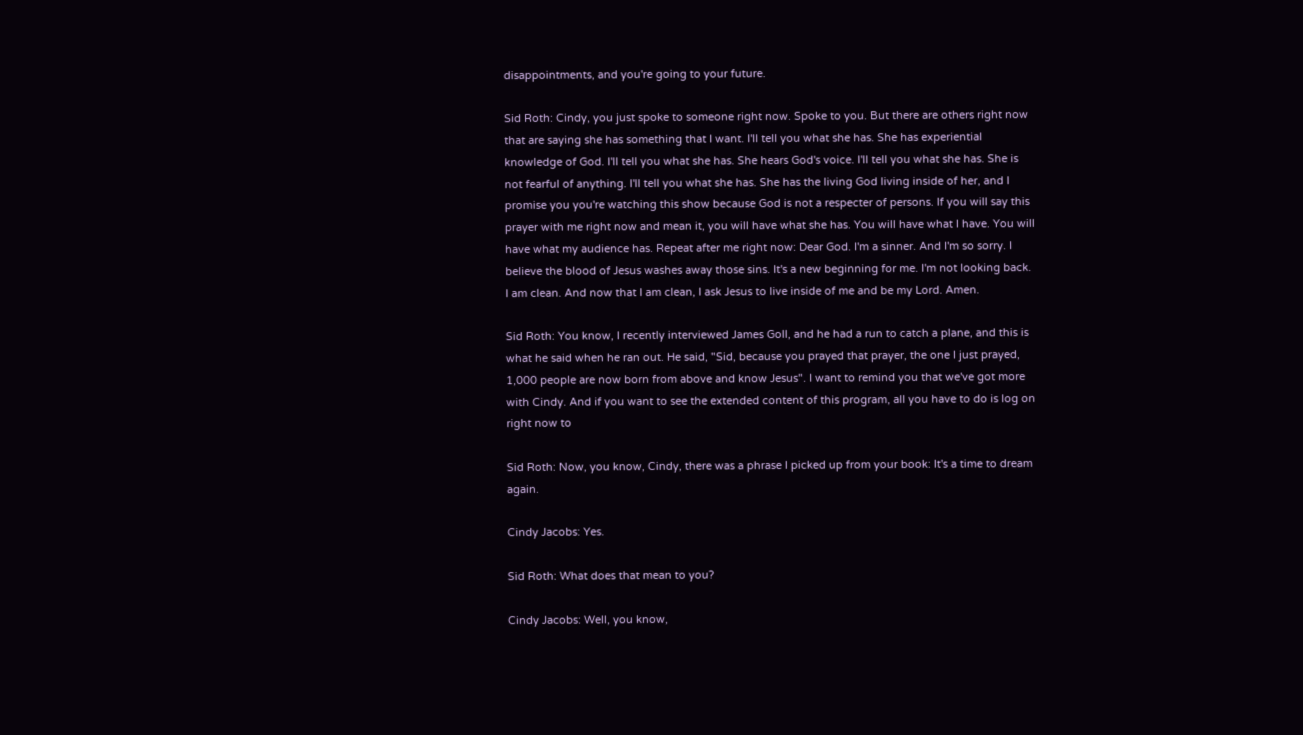disappointments, and you're going to your future.

Sid Roth: Cindy, you just spoke to someone right now. Spoke to you. But there are others right now that are saying she has something that I want. I'll tell you what she has. She has experiential knowledge of God. I'll tell you what she has. She hears God's voice. I'll tell you what she has. She is not fearful of anything. I'll tell you what she has. She has the living God living inside of her, and I promise you you're watching this show because God is not a respecter of persons. If you will say this prayer with me right now and mean it, you will have what she has. You will have what I have. You will have what my audience has. Repeat after me right now: Dear God. I'm a sinner. And I'm so sorry. I believe the blood of Jesus washes away those sins. It's a new beginning for me. I'm not looking back. I am clean. And now that I am clean, I ask Jesus to live inside of me and be my Lord. Amen.

Sid Roth: You know, I recently interviewed James Goll, and he had a run to catch a plane, and this is what he said when he ran out. He said, "Sid, because you prayed that prayer, the one I just prayed, 1,000 people are now born from above and know Jesus". I want to remind you that we've got more with Cindy. And if you want to see the extended content of this program, all you have to do is log on right now to

Sid Roth: Now, you know, Cindy, there was a phrase I picked up from your book: It's a time to dream again.

Cindy Jacobs: Yes.

Sid Roth: What does that mean to you?

Cindy Jacobs: Well, you know,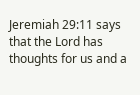Jeremiah 29:11 says that the Lord has thoughts for us and a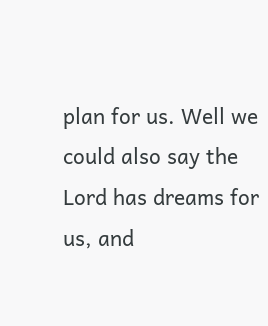plan for us. Well we could also say the Lord has dreams for us, and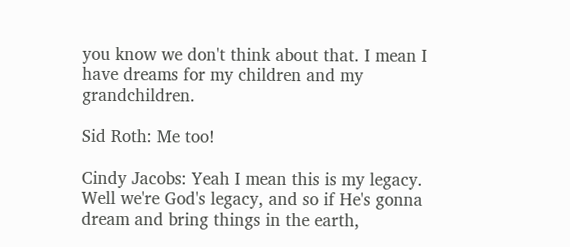you know we don't think about that. I mean I have dreams for my children and my grandchildren.

Sid Roth: Me too!

Cindy Jacobs: Yeah I mean this is my legacy. Well we're God's legacy, and so if He's gonna dream and bring things in the earth,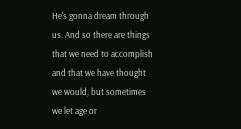He's gonna dream through us. And so there are things that we need to accomplish and that we have thought we would, but sometimes we let age or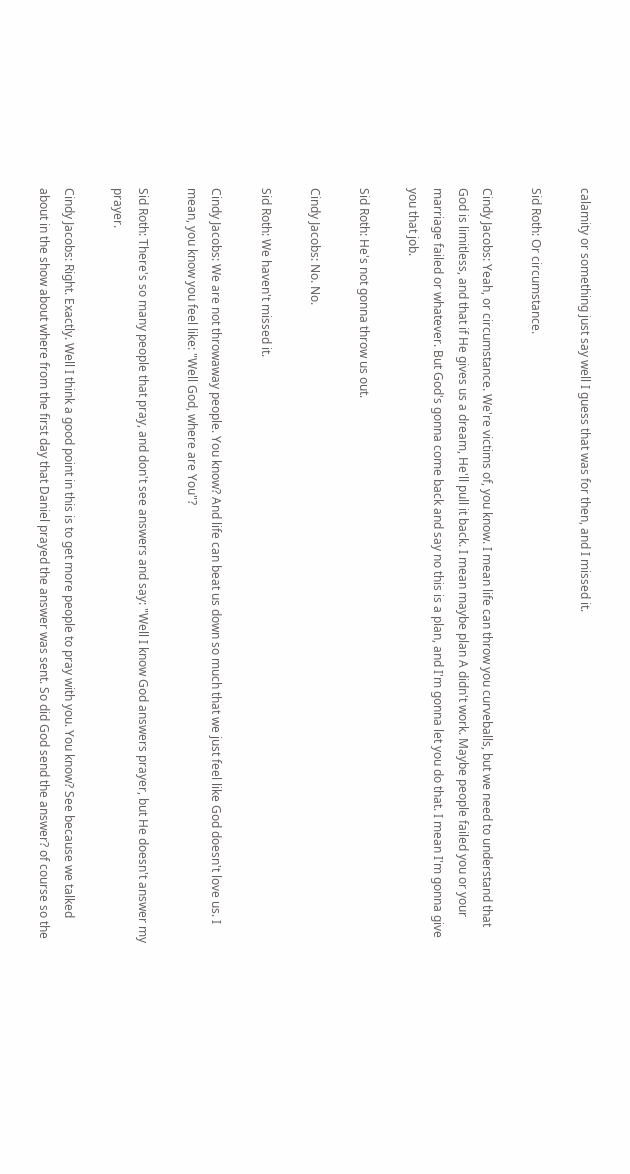calamity or something just say well I guess that was for then, and I missed it.

Sid Roth: Or circumstance.

Cindy Jacobs: Yeah, or circumstance. We're victims of, you know. I mean life can throw you curveballs, but we need to understand that God is limitless, and that if He gives us a dream, He'll pull it back. I mean maybe plan A didn't work. Maybe people failed you or your marriage failed or whatever. But God's gonna come back and say no this is a plan, and I'm gonna let you do that. I mean I'm gonna give you that job.

Sid Roth: He's not gonna throw us out.

Cindy Jacobs: No. No.

Sid Roth: We haven't missed it.

Cindy Jacobs: We are not throwaway people. You know? And life can beat us down so much that we just feel like God doesn't love us. I mean, you know you feel like: "Well God, where are You"?

Sid Roth: There's so many people that pray, and don't see answers and say: "Well I know God answers prayer, but He doesn't answer my prayer.

Cindy Jacobs: Right. Exactly. Well I think a good point in this is to get more people to pray with you. You know? See because we talked about in the show about where from the first day that Daniel prayed the answer was sent. So did God send the answer? of course so the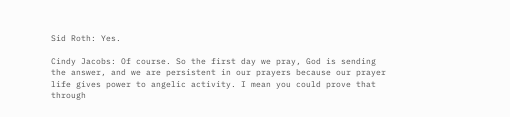Sid Roth: Yes.

Cindy Jacobs: Of course. So the first day we pray, God is sending the answer, and we are persistent in our prayers because our prayer life gives power to angelic activity. I mean you could prove that through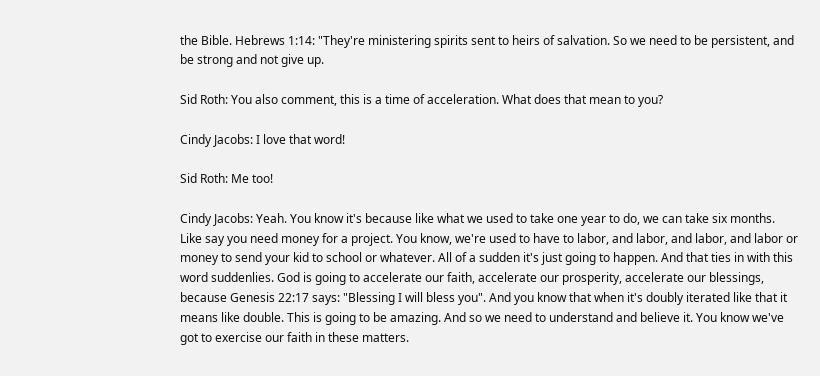the Bible. Hebrews 1:14: "They're ministering spirits sent to heirs of salvation. So we need to be persistent, and be strong and not give up.

Sid Roth: You also comment, this is a time of acceleration. What does that mean to you?

Cindy Jacobs: I love that word!

Sid Roth: Me too!

Cindy Jacobs: Yeah. You know it's because like what we used to take one year to do, we can take six months. Like say you need money for a project. You know, we're used to have to labor, and labor, and labor, and labor or money to send your kid to school or whatever. All of a sudden it's just going to happen. And that ties in with this word suddenlies. God is going to accelerate our faith, accelerate our prosperity, accelerate our blessings, because Genesis 22:17 says: "Blessing I will bless you". And you know that when it's doubly iterated like that it means like double. This is going to be amazing. And so we need to understand and believe it. You know we've got to exercise our faith in these matters.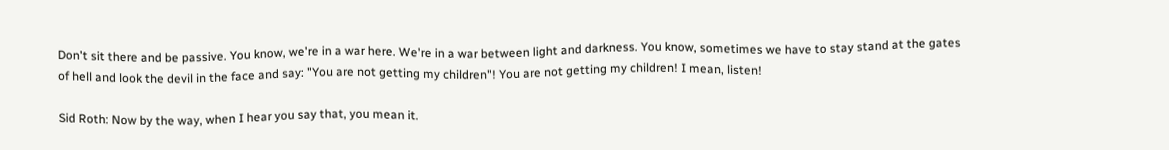Don't sit there and be passive. You know, we're in a war here. We're in a war between light and darkness. You know, sometimes we have to stay stand at the gates of hell and look the devil in the face and say: "You are not getting my children"! You are not getting my children! I mean, listen!

Sid Roth: Now by the way, when I hear you say that, you mean it.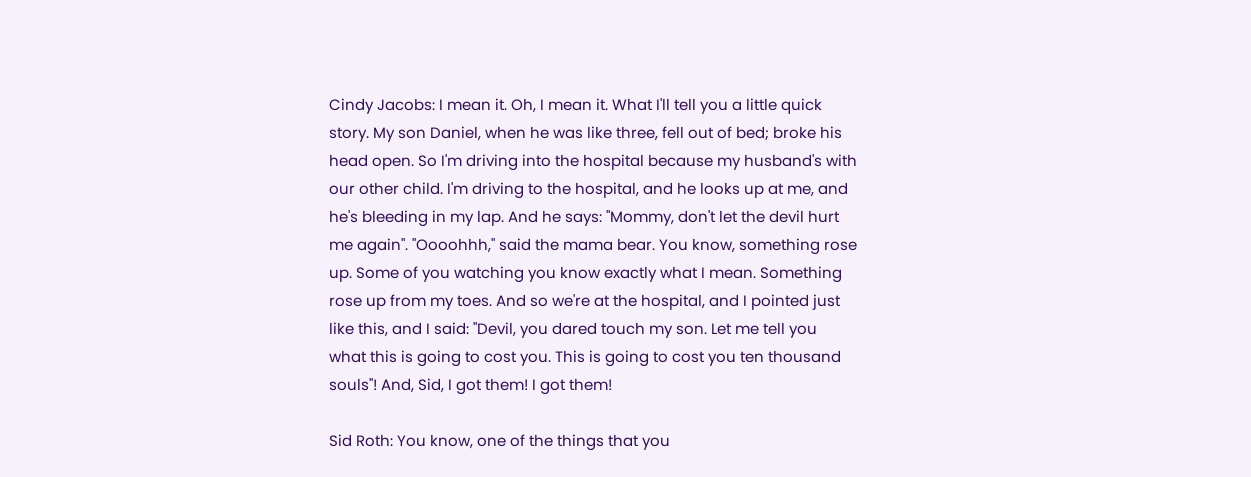Cindy Jacobs: I mean it. Oh, I mean it. What I'll tell you a little quick story. My son Daniel, when he was like three, fell out of bed; broke his head open. So I'm driving into the hospital because my husband's with our other child. I'm driving to the hospital, and he looks up at me, and he's bleeding in my lap. And he says: "Mommy, don't let the devil hurt me again". "Oooohhh," said the mama bear. You know, something rose up. Some of you watching you know exactly what I mean. Something rose up from my toes. And so we're at the hospital, and I pointed just like this, and I said: "Devil, you dared touch my son. Let me tell you what this is going to cost you. This is going to cost you ten thousand souls"! And, Sid, I got them! I got them!

Sid Roth: You know, one of the things that you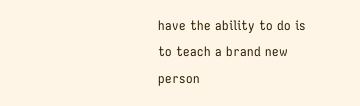have the ability to do is to teach a brand new person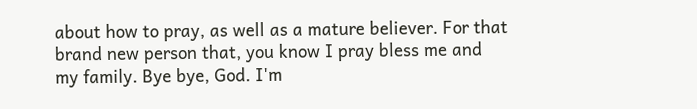about how to pray, as well as a mature believer. For that brand new person that, you know I pray bless me and my family. Bye bye, God. I'm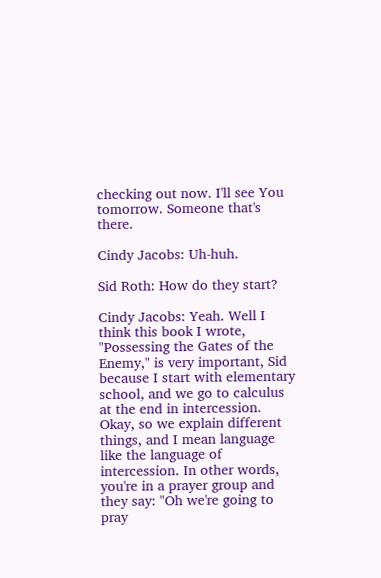checking out now. I'll see You tomorrow. Someone that's there.

Cindy Jacobs: Uh-huh.

Sid Roth: How do they start?

Cindy Jacobs: Yeah. Well I think this book I wrote, "Possessing the Gates of the Enemy," is very important, Sid because I start with elementary school, and we go to calculus at the end in intercession. Okay, so we explain different things, and I mean language like the language of intercession. In other words, you're in a prayer group and they say: "Oh we're going to pray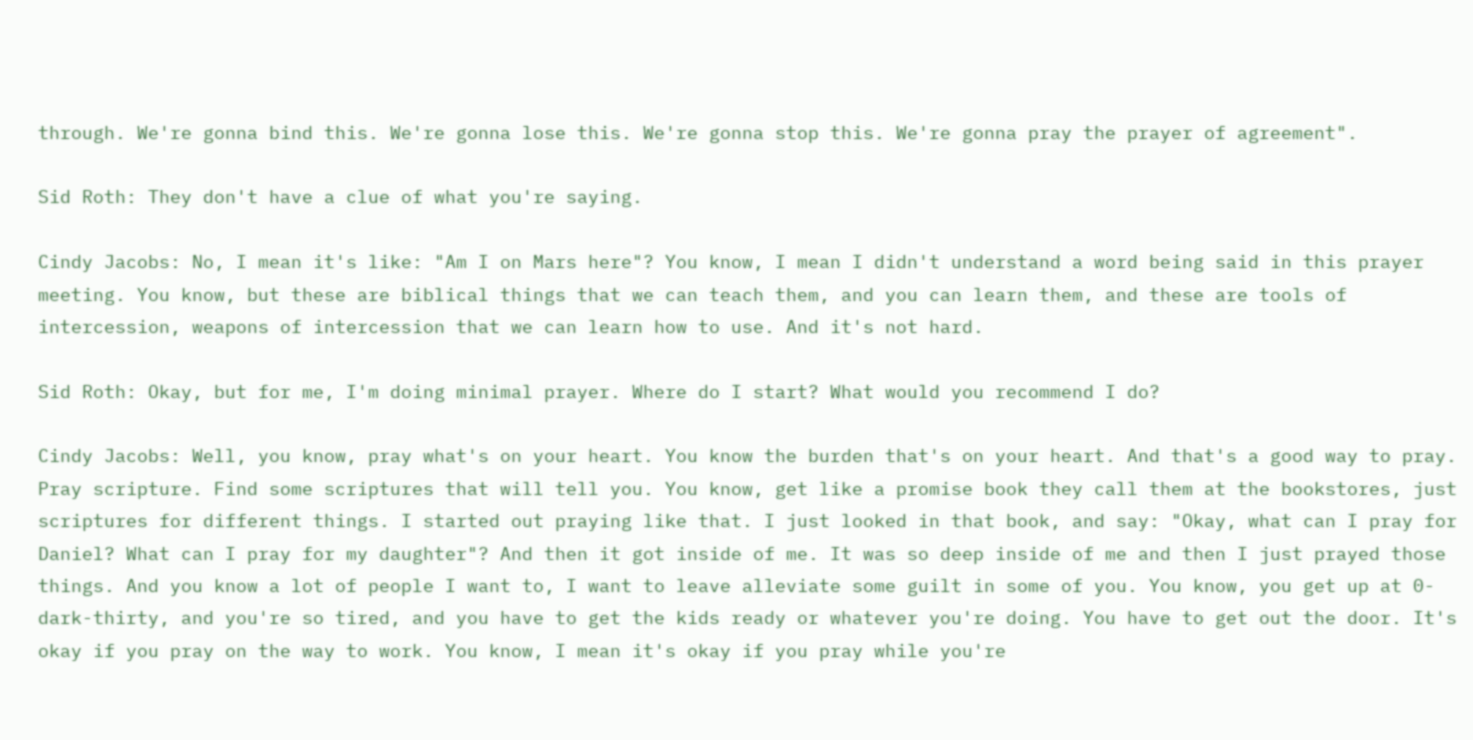through. We're gonna bind this. We're gonna lose this. We're gonna stop this. We're gonna pray the prayer of agreement".

Sid Roth: They don't have a clue of what you're saying.

Cindy Jacobs: No, I mean it's like: "Am I on Mars here"? You know, I mean I didn't understand a word being said in this prayer meeting. You know, but these are biblical things that we can teach them, and you can learn them, and these are tools of intercession, weapons of intercession that we can learn how to use. And it's not hard.

Sid Roth: Okay, but for me, I'm doing minimal prayer. Where do I start? What would you recommend I do?

Cindy Jacobs: Well, you know, pray what's on your heart. You know the burden that's on your heart. And that's a good way to pray. Pray scripture. Find some scriptures that will tell you. You know, get like a promise book they call them at the bookstores, just scriptures for different things. I started out praying like that. I just looked in that book, and say: "Okay, what can I pray for Daniel? What can I pray for my daughter"? And then it got inside of me. It was so deep inside of me and then I just prayed those things. And you know a lot of people I want to, I want to leave alleviate some guilt in some of you. You know, you get up at 0-dark-thirty, and you're so tired, and you have to get the kids ready or whatever you're doing. You have to get out the door. It's okay if you pray on the way to work. You know, I mean it's okay if you pray while you're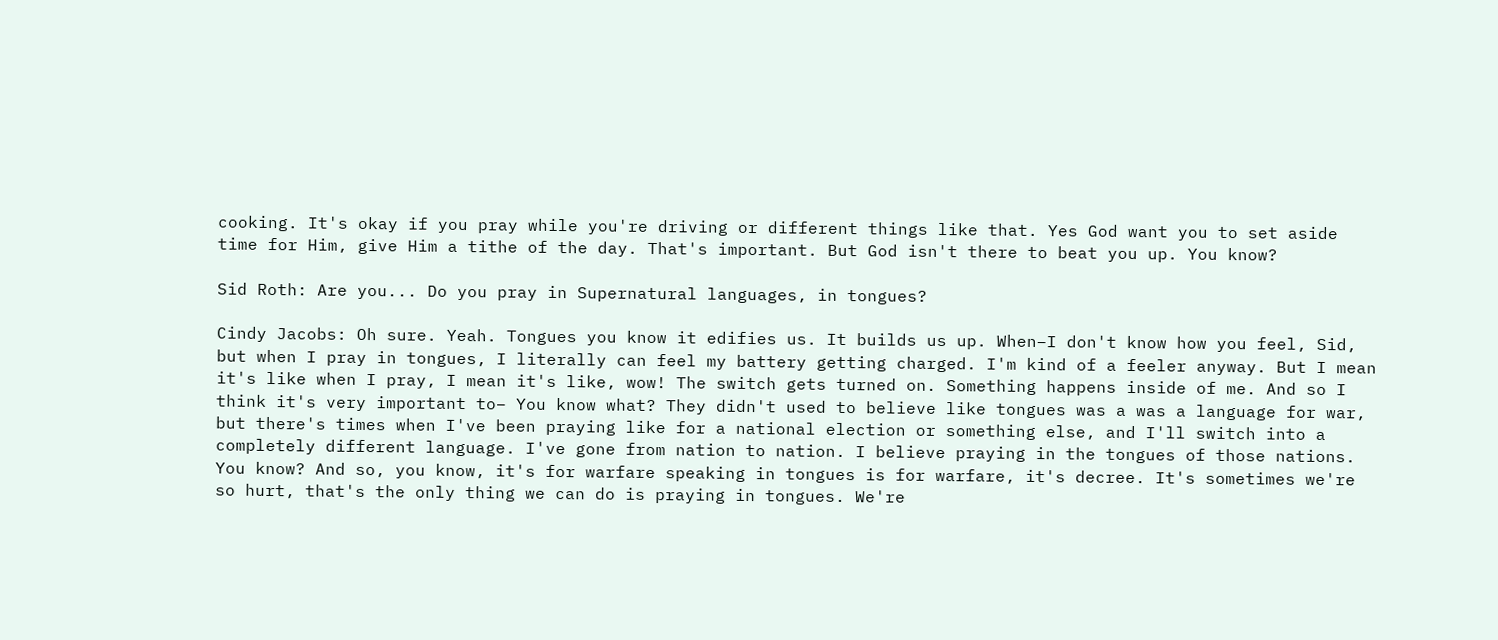cooking. It's okay if you pray while you're driving or different things like that. Yes God want you to set aside time for Him, give Him a tithe of the day. That's important. But God isn't there to beat you up. You know?

Sid Roth: Are you... Do you pray in Supernatural languages, in tongues?

Cindy Jacobs: Oh sure. Yeah. Tongues you know it edifies us. It builds us up. When–I don't know how you feel, Sid, but when I pray in tongues, I literally can feel my battery getting charged. I'm kind of a feeler anyway. But I mean it's like when I pray, I mean it's like, wow! The switch gets turned on. Something happens inside of me. And so I think it's very important to– You know what? They didn't used to believe like tongues was a was a language for war, but there's times when I've been praying like for a national election or something else, and I'll switch into a completely different language. I've gone from nation to nation. I believe praying in the tongues of those nations. You know? And so, you know, it's for warfare speaking in tongues is for warfare, it's decree. It's sometimes we're so hurt, that's the only thing we can do is praying in tongues. We're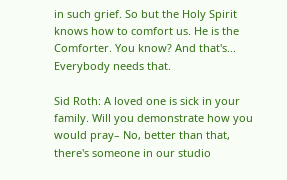in such grief. So but the Holy Spirit knows how to comfort us. He is the Comforter. You know? And that's... Everybody needs that.

Sid Roth: A loved one is sick in your family. Will you demonstrate how you would pray– No, better than that, there's someone in our studio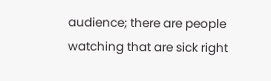audience; there are people watching that are sick right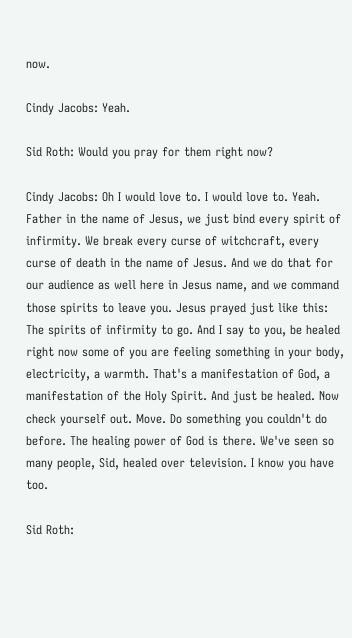now.

Cindy Jacobs: Yeah.

Sid Roth: Would you pray for them right now?

Cindy Jacobs: Oh I would love to. I would love to. Yeah. Father in the name of Jesus, we just bind every spirit of infirmity. We break every curse of witchcraft, every curse of death in the name of Jesus. And we do that for our audience as well here in Jesus name, and we command those spirits to leave you. Jesus prayed just like this: The spirits of infirmity to go. And I say to you, be healed right now some of you are feeling something in your body, electricity, a warmth. That's a manifestation of God, a manifestation of the Holy Spirit. And just be healed. Now check yourself out. Move. Do something you couldn't do before. The healing power of God is there. We've seen so many people, Sid, healed over television. I know you have too.

Sid Roth: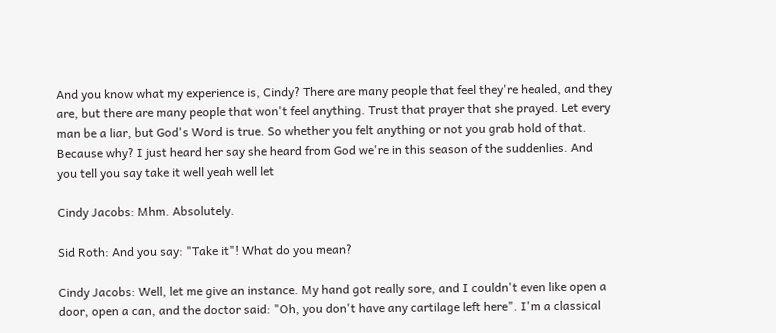And you know what my experience is, Cindy? There are many people that feel they're healed, and they are, but there are many people that won't feel anything. Trust that prayer that she prayed. Let every man be a liar, but God's Word is true. So whether you felt anything or not you grab hold of that. Because why? I just heard her say she heard from God we're in this season of the suddenlies. And you tell you say take it well yeah well let

Cindy Jacobs: Mhm. Absolutely.

Sid Roth: And you say: "Take it"! What do you mean?

Cindy Jacobs: Well, let me give an instance. My hand got really sore, and I couldn't even like open a door, open a can, and the doctor said: "Oh, you don't have any cartilage left here". I'm a classical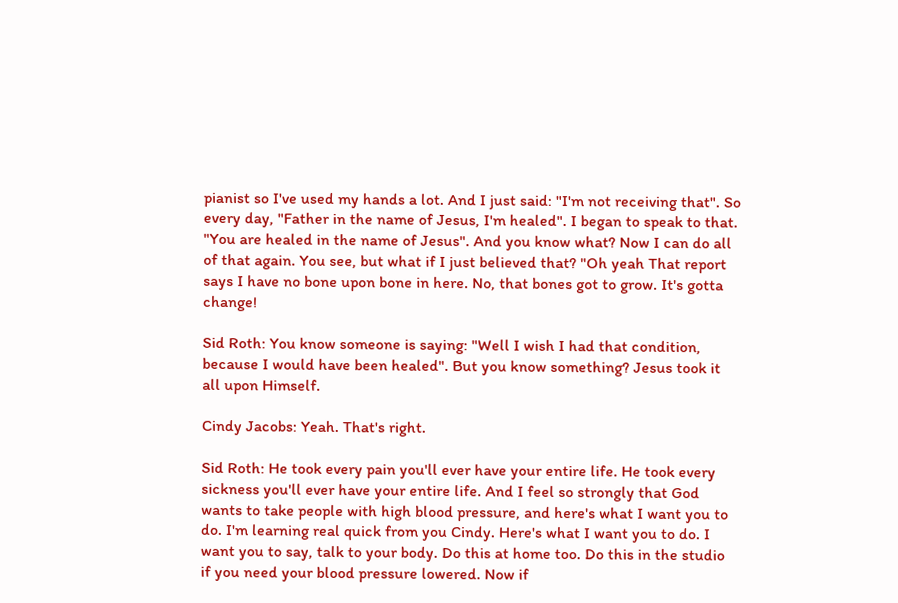pianist so I've used my hands a lot. And I just said: "I'm not receiving that". So every day, "Father in the name of Jesus, I'm healed". I began to speak to that. "You are healed in the name of Jesus". And you know what? Now I can do all of that again. You see, but what if I just believed that? "Oh yeah That report says I have no bone upon bone in here. No, that bones got to grow. It's gotta change!

Sid Roth: You know someone is saying: "Well I wish I had that condition, because I would have been healed". But you know something? Jesus took it all upon Himself.

Cindy Jacobs: Yeah. That's right.

Sid Roth: He took every pain you'll ever have your entire life. He took every sickness you'll ever have your entire life. And I feel so strongly that God wants to take people with high blood pressure, and here's what I want you to do. I'm learning real quick from you Cindy. Here's what I want you to do. I want you to say, talk to your body. Do this at home too. Do this in the studio if you need your blood pressure lowered. Now if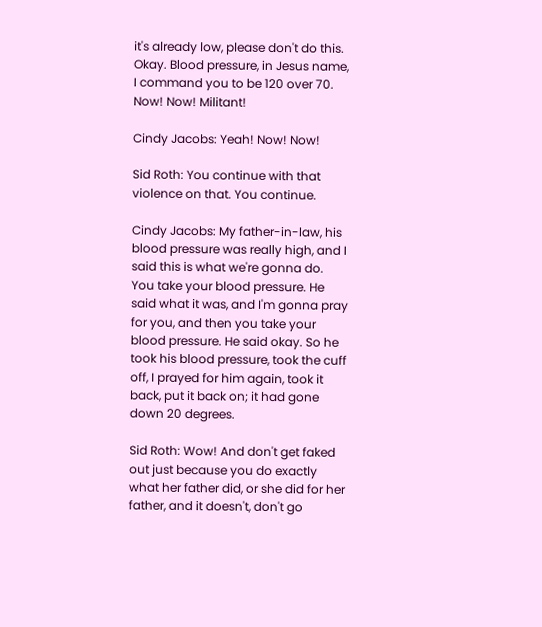it's already low, please don't do this. Okay. Blood pressure, in Jesus name, I command you to be 120 over 70. Now! Now! Militant!

Cindy Jacobs: Yeah! Now! Now!

Sid Roth: You continue with that violence on that. You continue.

Cindy Jacobs: My father-in-law, his blood pressure was really high, and I said this is what we're gonna do. You take your blood pressure. He said what it was, and I'm gonna pray for you, and then you take your blood pressure. He said okay. So he took his blood pressure, took the cuff off, I prayed for him again, took it back, put it back on; it had gone down 20 degrees.

Sid Roth: Wow! And don't get faked out just because you do exactly what her father did, or she did for her father, and it doesn't, don't go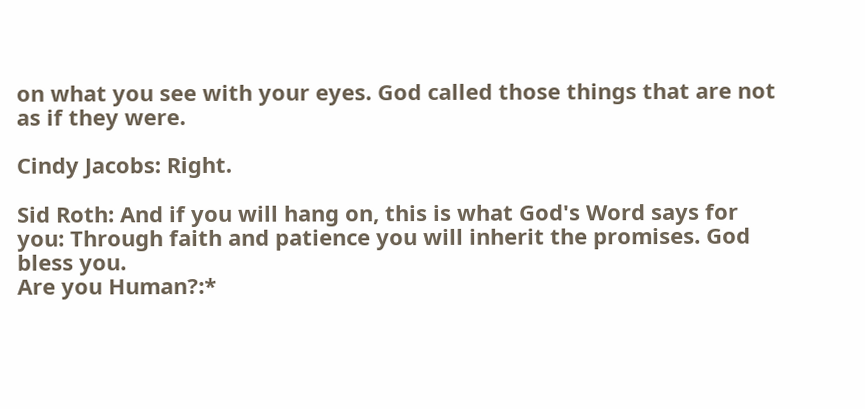on what you see with your eyes. God called those things that are not as if they were.

Cindy Jacobs: Right.

Sid Roth: And if you will hang on, this is what God's Word says for you: Through faith and patience you will inherit the promises. God bless you.
Are you Human?:*